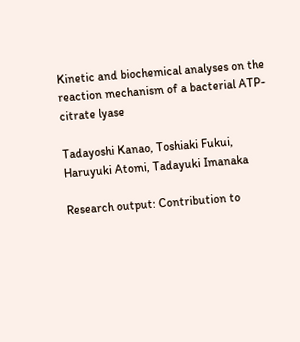Kinetic and biochemical analyses on the reaction mechanism of a bacterial ATP-citrate lyase

Tadayoshi Kanao, Toshiaki Fukui, Haruyuki Atomi, Tadayuki Imanaka

Research output: Contribution to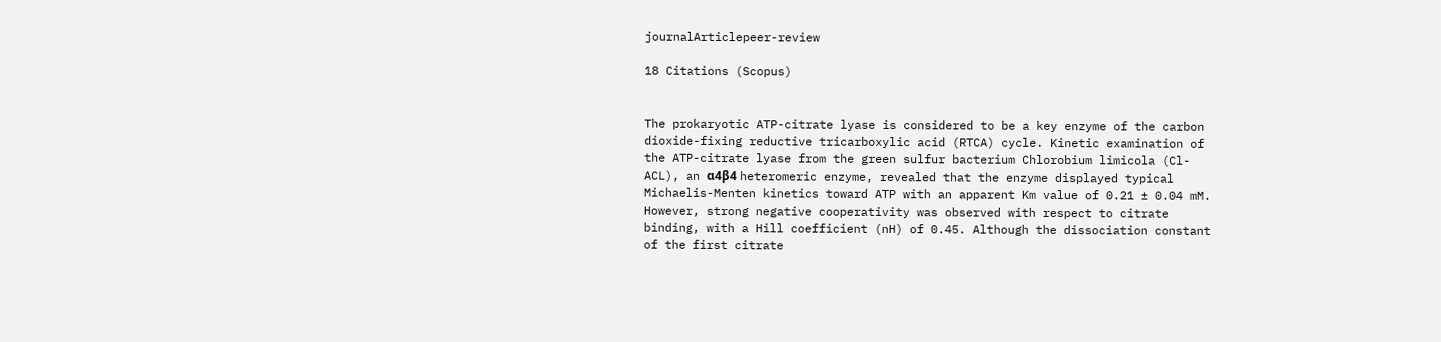journalArticlepeer-review

18 Citations (Scopus)


The prokaryotic ATP-citrate lyase is considered to be a key enzyme of the carbon dioxide-fixing reductive tricarboxylic acid (RTCA) cycle. Kinetic examination of the ATP-citrate lyase from the green sulfur bacterium Chlorobium limicola (Cl-ACL), an α4β4 heteromeric enzyme, revealed that the enzyme displayed typical Michaelis-Menten kinetics toward ATP with an apparent Km value of 0.21 ± 0.04 mM. However, strong negative cooperativity was observed with respect to citrate binding, with a Hill coefficient (nH) of 0.45. Although the dissociation constant of the first citrate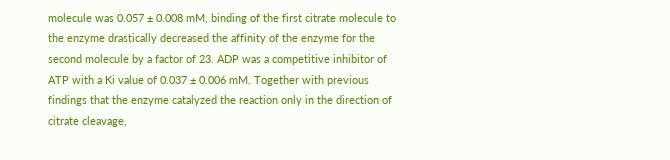molecule was 0.057 ± 0.008 mM, binding of the first citrate molecule to the enzyme drastically decreased the affinity of the enzyme for the second molecule by a factor of 23. ADP was a competitive inhibitor of ATP with a Ki value of 0.037 ± 0.006 mM. Together with previous findings that the enzyme catalyzed the reaction only in the direction of citrate cleavage,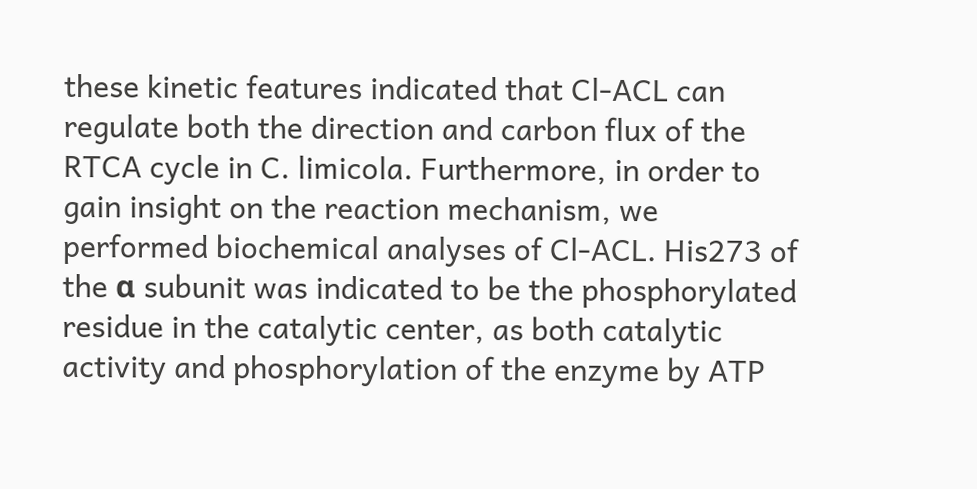these kinetic features indicated that Cl-ACL can regulate both the direction and carbon flux of the RTCA cycle in C. limicola. Furthermore, in order to gain insight on the reaction mechanism, we performed biochemical analyses of Cl-ACL. His273 of the α subunit was indicated to be the phosphorylated residue in the catalytic center, as both catalytic activity and phosphorylation of the enzyme by ATP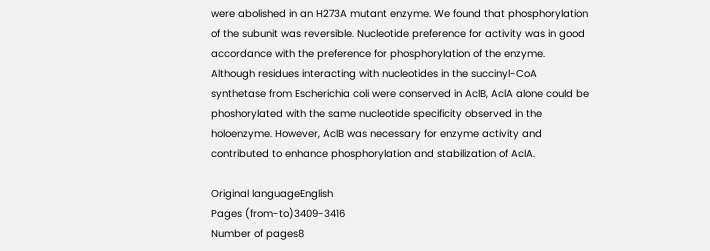were abolished in an H273A mutant enzyme. We found that phosphorylation of the subunit was reversible. Nucleotide preference for activity was in good accordance with the preference for phosphorylation of the enzyme. Although residues interacting with nucleotides in the succinyl-CoA synthetase from Escherichia coli were conserved in AclB, AclA alone could be phoshorylated with the same nucleotide specificity observed in the holoenzyme. However, AclB was necessary for enzyme activity and contributed to enhance phosphorylation and stabilization of AclA.

Original languageEnglish
Pages (from-to)3409-3416
Number of pages8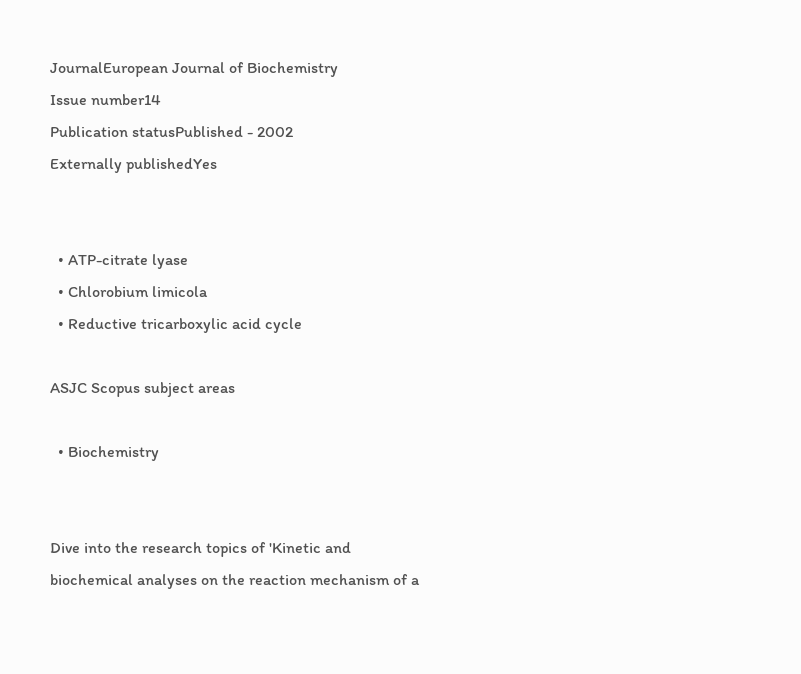JournalEuropean Journal of Biochemistry
Issue number14
Publication statusPublished - 2002
Externally publishedYes


  • ATP-citrate lyase
  • Chlorobium limicola
  • Reductive tricarboxylic acid cycle

ASJC Scopus subject areas

  • Biochemistry


Dive into the research topics of 'Kinetic and biochemical analyses on the reaction mechanism of a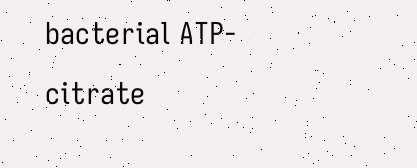bacterial ATP-citrate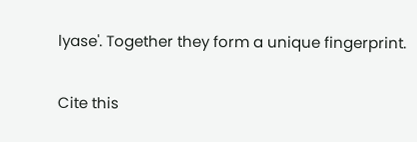lyase'. Together they form a unique fingerprint.

Cite this